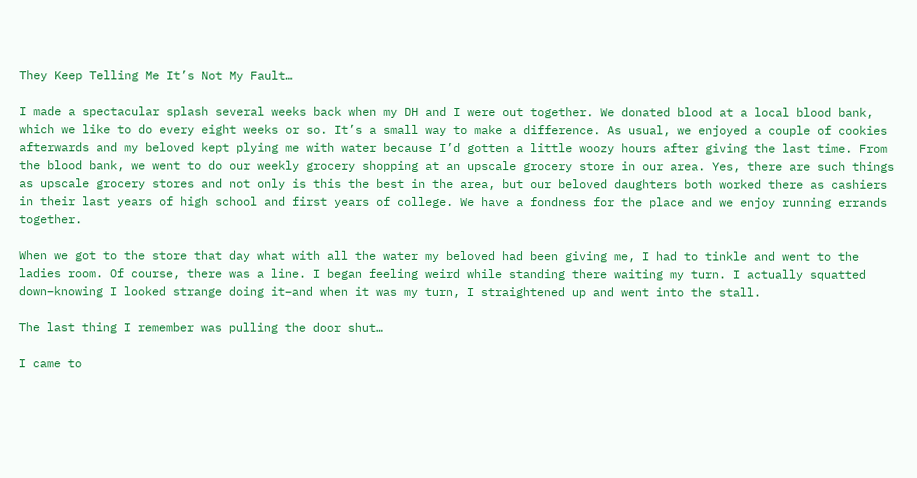They Keep Telling Me It’s Not My Fault…

I made a spectacular splash several weeks back when my DH and I were out together. We donated blood at a local blood bank, which we like to do every eight weeks or so. It’s a small way to make a difference. As usual, we enjoyed a couple of cookies afterwards and my beloved kept plying me with water because I’d gotten a little woozy hours after giving the last time. From the blood bank, we went to do our weekly grocery shopping at an upscale grocery store in our area. Yes, there are such things as upscale grocery stores and not only is this the best in the area, but our beloved daughters both worked there as cashiers in their last years of high school and first years of college. We have a fondness for the place and we enjoy running errands together.

When we got to the store that day what with all the water my beloved had been giving me, I had to tinkle and went to the ladies room. Of course, there was a line. I began feeling weird while standing there waiting my turn. I actually squatted down–knowing I looked strange doing it–and when it was my turn, I straightened up and went into the stall.

The last thing I remember was pulling the door shut…

I came to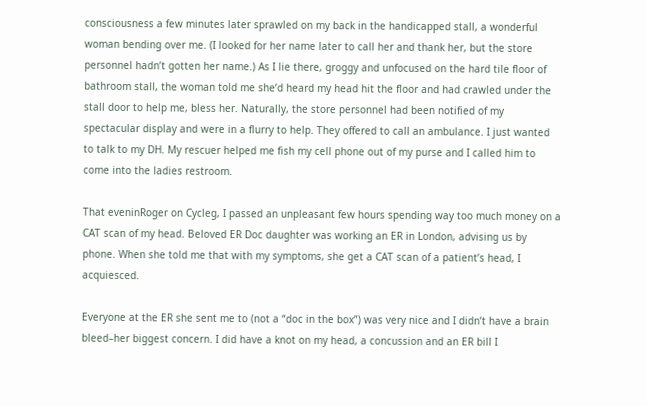consciousness a few minutes later sprawled on my back in the handicapped stall, a wonderful woman bending over me. (I looked for her name later to call her and thank her, but the store personnel hadn’t gotten her name.) As I lie there, groggy and unfocused on the hard tile floor of bathroom stall, the woman told me she’d heard my head hit the floor and had crawled under the stall door to help me, bless her. Naturally, the store personnel had been notified of my spectacular display and were in a flurry to help. They offered to call an ambulance. I just wanted to talk to my DH. My rescuer helped me fish my cell phone out of my purse and I called him to come into the ladies restroom.

That eveninRoger on Cycleg, I passed an unpleasant few hours spending way too much money on a CAT scan of my head. Beloved ER Doc daughter was working an ER in London, advising us by phone. When she told me that with my symptoms, she get a CAT scan of a patient’s head, I acquiesced.

Everyone at the ER she sent me to (not a “doc in the box”) was very nice and I didn’t have a brain bleed–her biggest concern. I did have a knot on my head, a concussion and an ER bill I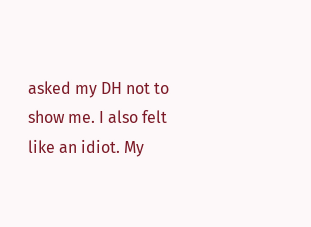asked my DH not to show me. I also felt like an idiot. My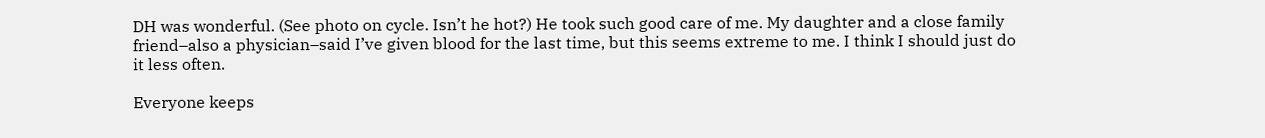DH was wonderful. (See photo on cycle. Isn’t he hot?) He took such good care of me. My daughter and a close family friend–also a physician–said I’ve given blood for the last time, but this seems extreme to me. I think I should just do it less often.

Everyone keeps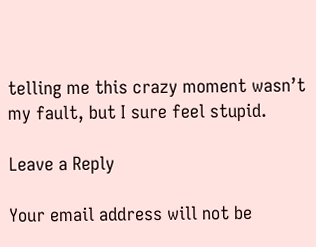telling me this crazy moment wasn’t my fault, but I sure feel stupid.

Leave a Reply

Your email address will not be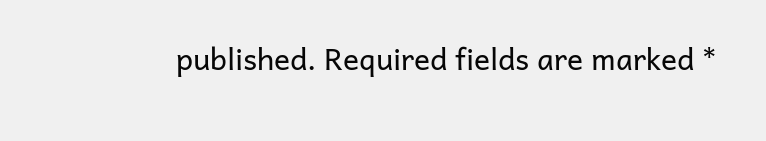published. Required fields are marked *